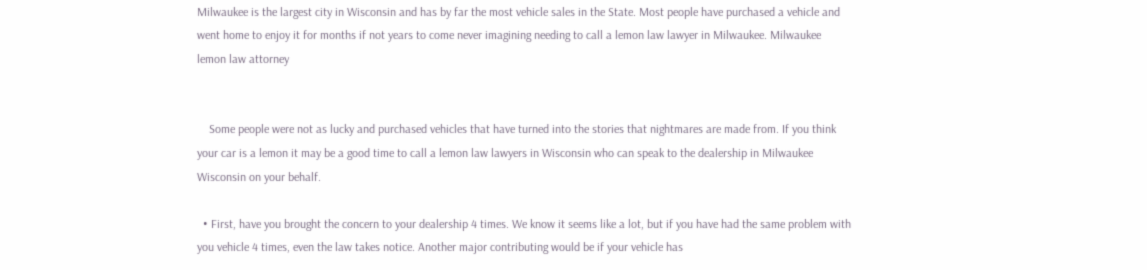Milwaukee is the largest city in Wisconsin and has by far the most vehicle sales in the State. Most people have purchased a vehicle and went home to enjoy it for months if not years to come never imagining needing to call a lemon law lawyer in Milwaukee. Milwaukee lemon law attorney


    Some people were not as lucky and purchased vehicles that have turned into the stories that nightmares are made from. If you think your car is a lemon it may be a good time to call a lemon law lawyers in Wisconsin who can speak to the dealership in Milwaukee Wisconsin on your behalf.

  • First, have you brought the concern to your dealership 4 times. We know it seems like a lot, but if you have had the same problem with you vehicle 4 times, even the law takes notice. Another major contributing would be if your vehicle has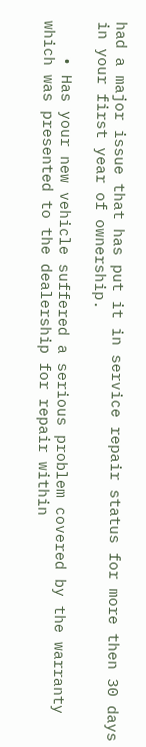had a major issue that has put it in service repair status for more then 30 days in your first year of ownership.

    • Has your new vehicle suffered a serious problem covered by the warranty which was presented to the dealership for repair within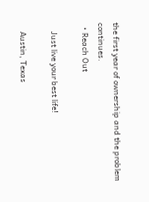the first year of ownership and the problem continues.
  • Reach Out

    Just live your best life!

    Austin, Texas